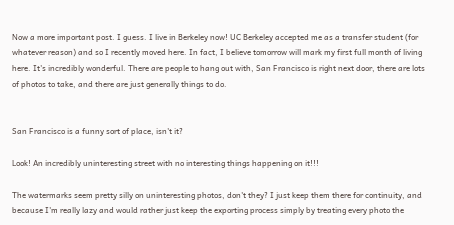Now a more important post. I guess. I live in Berkeley now! UC Berkeley accepted me as a transfer student (for whatever reason) and so I recently moved here. In fact, I believe tomorrow will mark my first full month of living here. It's incredibly wonderful. There are people to hang out with, San Francisco is right next door, there are lots of photos to take, and there are just generally things to do.


San Francisco is a funny sort of place, isn't it?

Look! An incredibly uninteresting street with no interesting things happening on it!!!

The watermarks seem pretty silly on uninteresting photos, don't they? I just keep them there for continuity, and because I'm really lazy and would rather just keep the exporting process simply by treating every photo the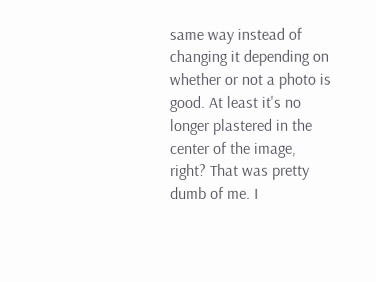same way instead of changing it depending on whether or not a photo is good. At least it's no longer plastered in the center of the image, right? That was pretty dumb of me. I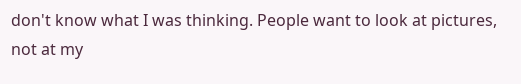don't know what I was thinking. People want to look at pictures, not at my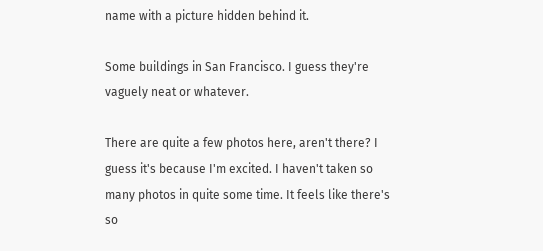name with a picture hidden behind it.

Some buildings in San Francisco. I guess they're vaguely neat or whatever.

There are quite a few photos here, aren't there? I guess it's because I'm excited. I haven't taken so many photos in quite some time. It feels like there's so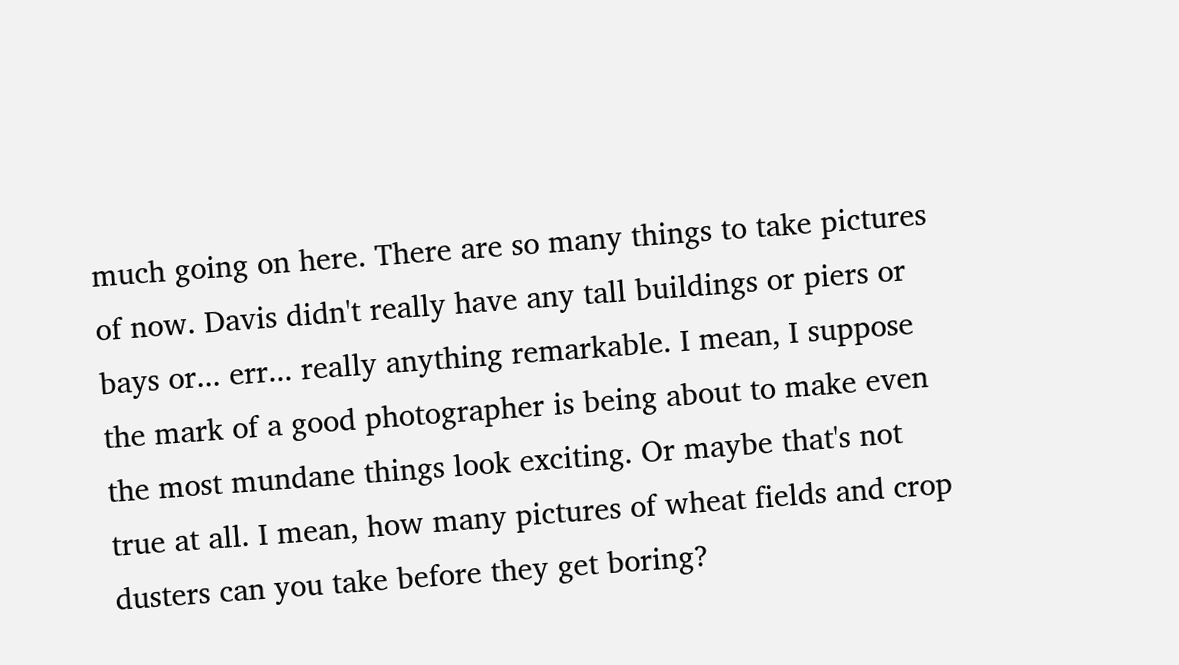much going on here. There are so many things to take pictures of now. Davis didn't really have any tall buildings or piers or bays or... err... really anything remarkable. I mean, I suppose the mark of a good photographer is being about to make even the most mundane things look exciting. Or maybe that's not true at all. I mean, how many pictures of wheat fields and crop dusters can you take before they get boring?